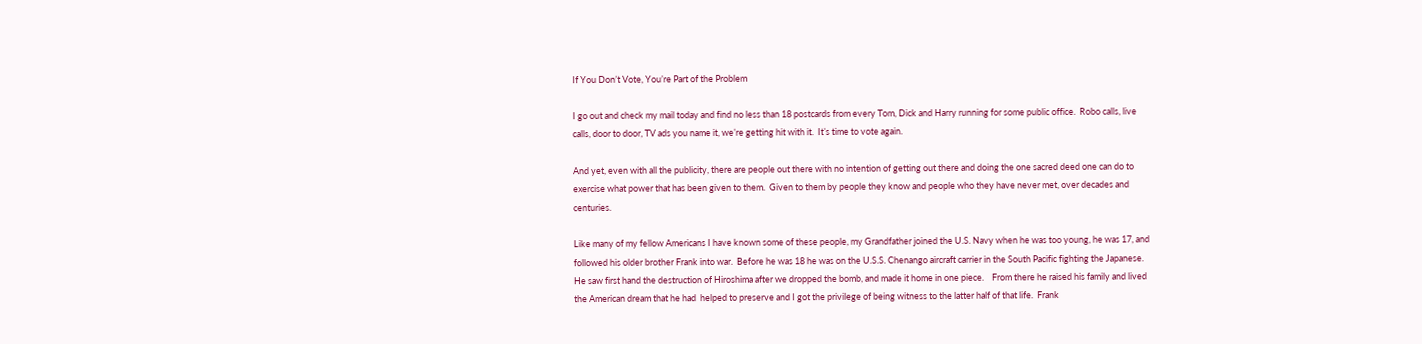If You Don’t Vote, You’re Part of the Problem

I go out and check my mail today and find no less than 18 postcards from every Tom, Dick and Harry running for some public office.  Robo calls, live calls, door to door, TV ads you name it, we’re getting hit with it.  It’s time to vote again.

And yet, even with all the publicity, there are people out there with no intention of getting out there and doing the one sacred deed one can do to exercise what power that has been given to them.  Given to them by people they know and people who they have never met, over decades and centuries.

Like many of my fellow Americans I have known some of these people, my Grandfather joined the U.S. Navy when he was too young, he was 17, and followed his older brother Frank into war.  Before he was 18 he was on the U.S.S. Chenango aircraft carrier in the South Pacific fighting the Japanese.   He saw first hand the destruction of Hiroshima after we dropped the bomb, and made it home in one piece.    From there he raised his family and lived the American dream that he had  helped to preserve and I got the privilege of being witness to the latter half of that life.  Frank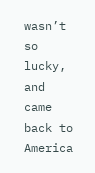wasn’t so lucky, and came back to America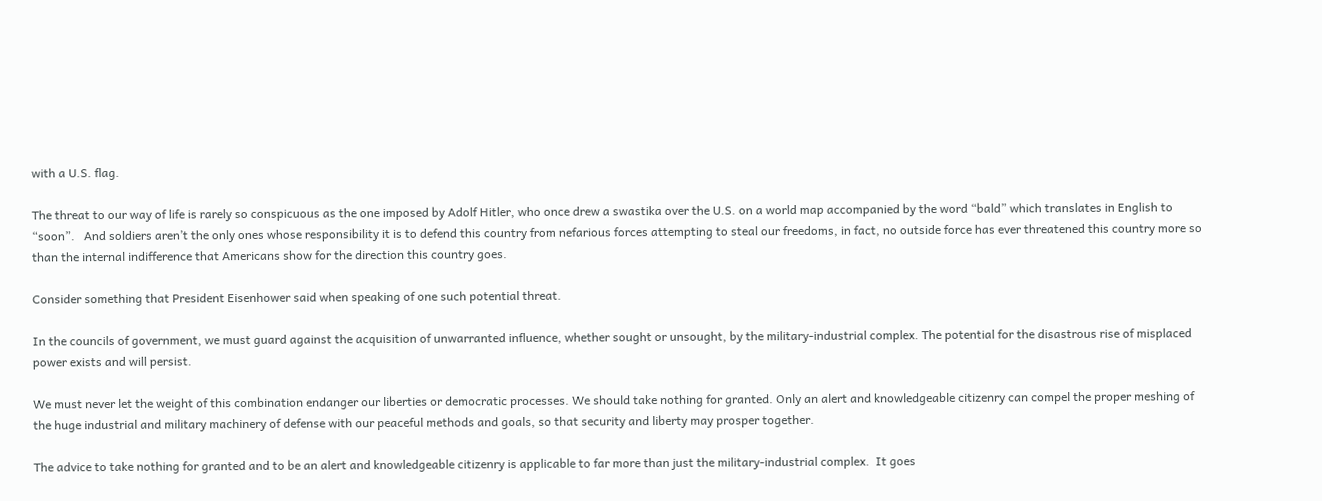with a U.S. flag.

The threat to our way of life is rarely so conspicuous as the one imposed by Adolf Hitler, who once drew a swastika over the U.S. on a world map accompanied by the word “bald” which translates in English to “soon”.   And soldiers aren’t the only ones whose responsibility it is to defend this country from nefarious forces attempting to steal our freedoms, in fact, no outside force has ever threatened this country more so than the internal indifference that Americans show for the direction this country goes.

Consider something that President Eisenhower said when speaking of one such potential threat.

In the councils of government, we must guard against the acquisition of unwarranted influence, whether sought or unsought, by the military-industrial complex. The potential for the disastrous rise of misplaced power exists and will persist.

We must never let the weight of this combination endanger our liberties or democratic processes. We should take nothing for granted. Only an alert and knowledgeable citizenry can compel the proper meshing of the huge industrial and military machinery of defense with our peaceful methods and goals, so that security and liberty may prosper together.

The advice to take nothing for granted and to be an alert and knowledgeable citizenry is applicable to far more than just the military-industrial complex.  It goes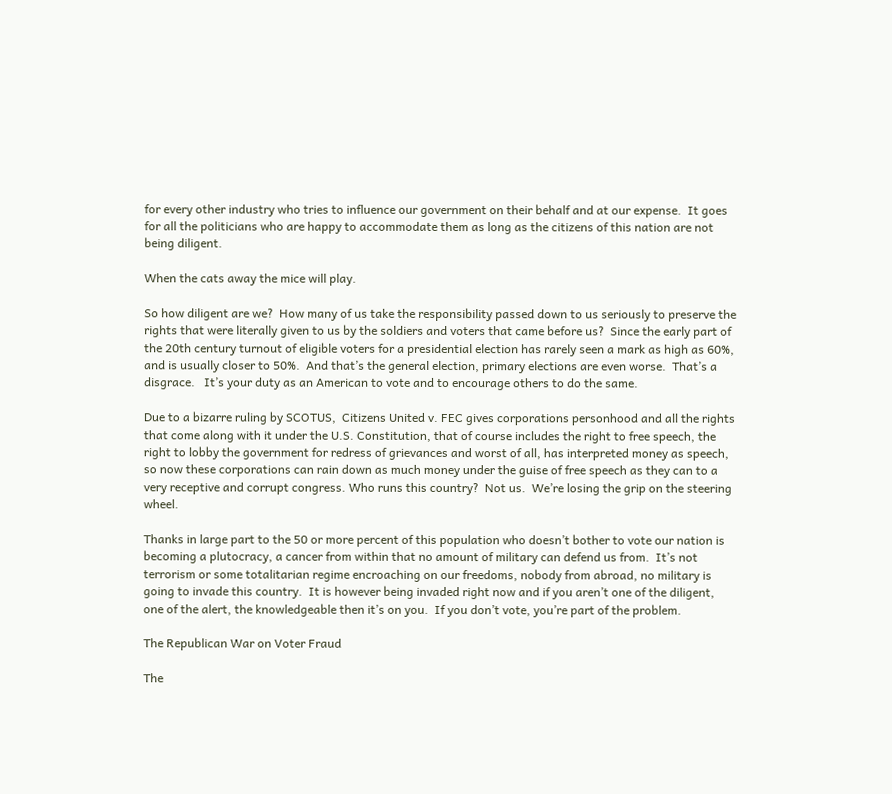for every other industry who tries to influence our government on their behalf and at our expense.  It goes for all the politicians who are happy to accommodate them as long as the citizens of this nation are not being diligent.

When the cats away the mice will play.

So how diligent are we?  How many of us take the responsibility passed down to us seriously to preserve the rights that were literally given to us by the soldiers and voters that came before us?  Since the early part of the 20th century turnout of eligible voters for a presidential election has rarely seen a mark as high as 60%, and is usually closer to 50%.  And that’s the general election, primary elections are even worse.  That’s a disgrace.   It’s your duty as an American to vote and to encourage others to do the same.

Due to a bizarre ruling by SCOTUS,  Citizens United v. FEC gives corporations personhood and all the rights that come along with it under the U.S. Constitution, that of course includes the right to free speech, the right to lobby the government for redress of grievances and worst of all, has interpreted money as speech, so now these corporations can rain down as much money under the guise of free speech as they can to a very receptive and corrupt congress. Who runs this country?  Not us.  We’re losing the grip on the steering wheel.

Thanks in large part to the 50 or more percent of this population who doesn’t bother to vote our nation is becoming a plutocracy, a cancer from within that no amount of military can defend us from.  It’s not terrorism or some totalitarian regime encroaching on our freedoms, nobody from abroad, no military is going to invade this country.  It is however being invaded right now and if you aren’t one of the diligent, one of the alert, the knowledgeable then it’s on you.  If you don’t vote, you’re part of the problem.

The Republican War on Voter Fraud

The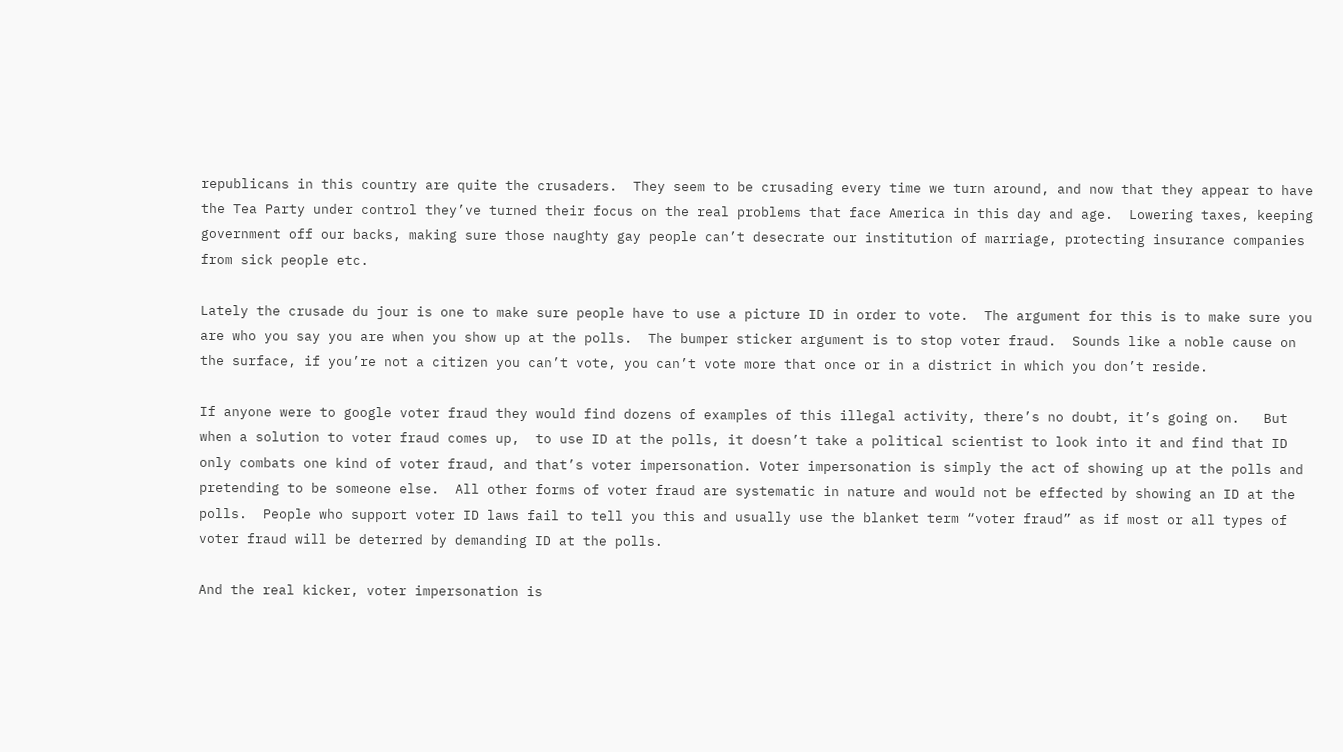republicans in this country are quite the crusaders.  They seem to be crusading every time we turn around, and now that they appear to have the Tea Party under control they’ve turned their focus on the real problems that face America in this day and age.  Lowering taxes, keeping government off our backs, making sure those naughty gay people can’t desecrate our institution of marriage, protecting insurance companies from sick people etc.

Lately the crusade du jour is one to make sure people have to use a picture ID in order to vote.  The argument for this is to make sure you are who you say you are when you show up at the polls.  The bumper sticker argument is to stop voter fraud.  Sounds like a noble cause on the surface, if you’re not a citizen you can’t vote, you can’t vote more that once or in a district in which you don’t reside.

If anyone were to google voter fraud they would find dozens of examples of this illegal activity, there’s no doubt, it’s going on.   But when a solution to voter fraud comes up,  to use ID at the polls, it doesn’t take a political scientist to look into it and find that ID only combats one kind of voter fraud, and that’s voter impersonation. Voter impersonation is simply the act of showing up at the polls and pretending to be someone else.  All other forms of voter fraud are systematic in nature and would not be effected by showing an ID at the polls.  People who support voter ID laws fail to tell you this and usually use the blanket term “voter fraud” as if most or all types of voter fraud will be deterred by demanding ID at the polls.

And the real kicker, voter impersonation is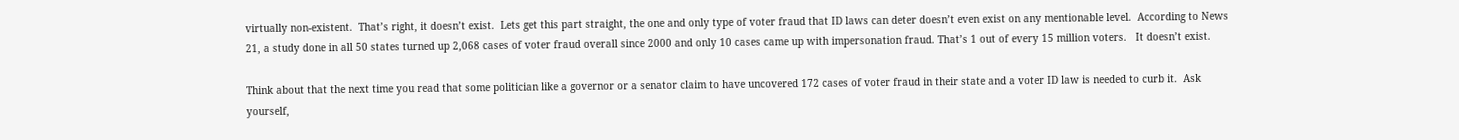virtually non-existent.  That’s right, it doesn’t exist.  Lets get this part straight, the one and only type of voter fraud that ID laws can deter doesn’t even exist on any mentionable level.  According to News 21, a study done in all 50 states turned up 2,068 cases of voter fraud overall since 2000 and only 10 cases came up with impersonation fraud. That’s 1 out of every 15 million voters.   It doesn’t exist.

Think about that the next time you read that some politician like a governor or a senator claim to have uncovered 172 cases of voter fraud in their state and a voter ID law is needed to curb it.  Ask yourself,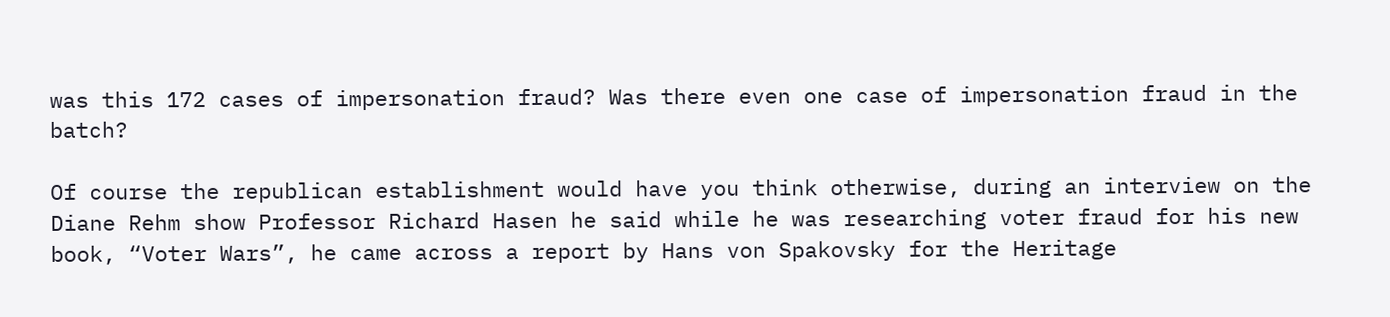was this 172 cases of impersonation fraud? Was there even one case of impersonation fraud in the batch?

Of course the republican establishment would have you think otherwise, during an interview on the Diane Rehm show Professor Richard Hasen he said while he was researching voter fraud for his new book, “Voter Wars”, he came across a report by Hans von Spakovsky for the Heritage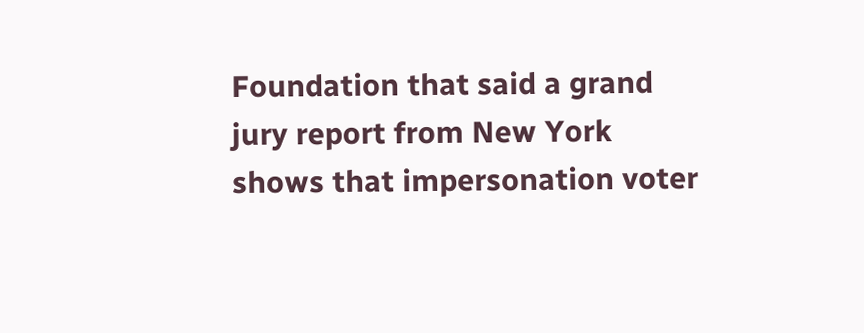Foundation that said a grand jury report from New York shows that impersonation voter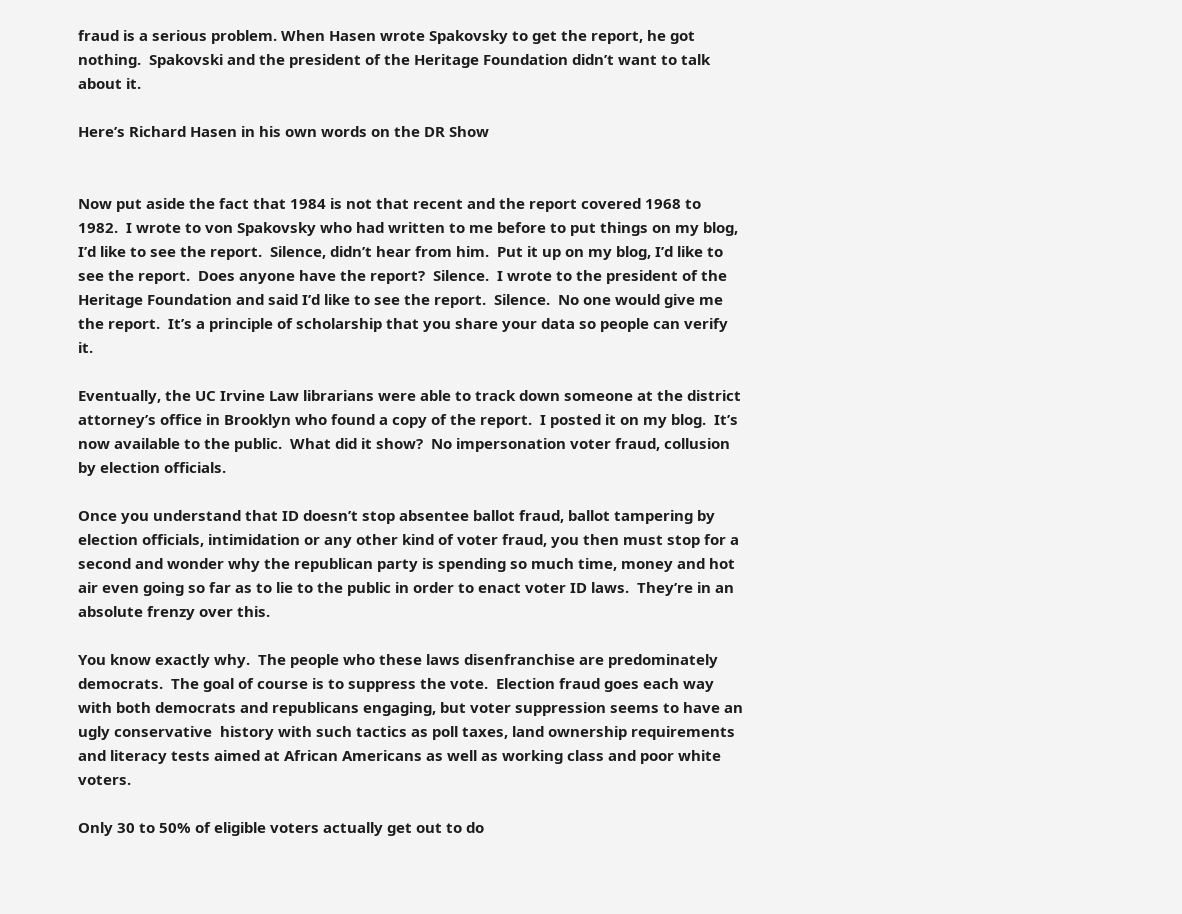fraud is a serious problem. When Hasen wrote Spakovsky to get the report, he got nothing.  Spakovski and the president of the Heritage Foundation didn’t want to talk about it.

Here’s Richard Hasen in his own words on the DR Show


Now put aside the fact that 1984 is not that recent and the report covered 1968 to 1982.  I wrote to von Spakovsky who had written to me before to put things on my blog, I’d like to see the report.  Silence, didn’t hear from him.  Put it up on my blog, I’d like to see the report.  Does anyone have the report?  Silence.  I wrote to the president of the Heritage Foundation and said I’d like to see the report.  Silence.  No one would give me the report.  It’s a principle of scholarship that you share your data so people can verify it.

Eventually, the UC Irvine Law librarians were able to track down someone at the district attorney’s office in Brooklyn who found a copy of the report.  I posted it on my blog.  It’s now available to the public.  What did it show?  No impersonation voter fraud, collusion by election officials.

Once you understand that ID doesn’t stop absentee ballot fraud, ballot tampering by election officials, intimidation or any other kind of voter fraud, you then must stop for a second and wonder why the republican party is spending so much time, money and hot air even going so far as to lie to the public in order to enact voter ID laws.  They’re in an absolute frenzy over this.

You know exactly why.  The people who these laws disenfranchise are predominately democrats.  The goal of course is to suppress the vote.  Election fraud goes each way with both democrats and republicans engaging, but voter suppression seems to have an ugly conservative  history with such tactics as poll taxes, land ownership requirements and literacy tests aimed at African Americans as well as working class and poor white voters.

Only 30 to 50% of eligible voters actually get out to do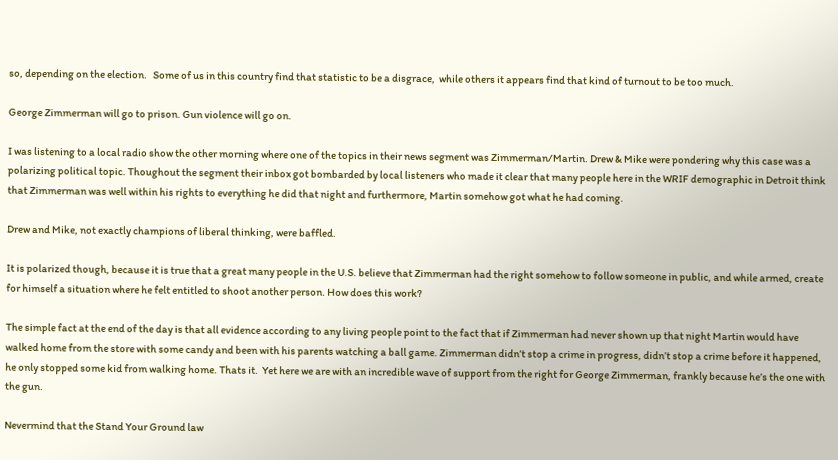so, depending on the election.   Some of us in this country find that statistic to be a disgrace,  while others it appears find that kind of turnout to be too much.

George Zimmerman will go to prison. Gun violence will go on.

I was listening to a local radio show the other morning where one of the topics in their news segment was Zimmerman/Martin. Drew & Mike were pondering why this case was a polarizing political topic. Thoughout the segment their inbox got bombarded by local listeners who made it clear that many people here in the WRIF demographic in Detroit think that Zimmerman was well within his rights to everything he did that night and furthermore, Martin somehow got what he had coming.

Drew and Mike, not exactly champions of liberal thinking, were baffled.

It is polarized though, because it is true that a great many people in the U.S. believe that Zimmerman had the right somehow to follow someone in public, and while armed, create for himself a situation where he felt entitled to shoot another person. How does this work?

The simple fact at the end of the day is that all evidence according to any living people point to the fact that if Zimmerman had never shown up that night Martin would have walked home from the store with some candy and been with his parents watching a ball game. Zimmerman didn’t stop a crime in progress, didn’t stop a crime before it happened, he only stopped some kid from walking home. Thats it.  Yet here we are with an incredible wave of support from the right for George Zimmerman, frankly because he’s the one with the gun.

Nevermind that the Stand Your Ground law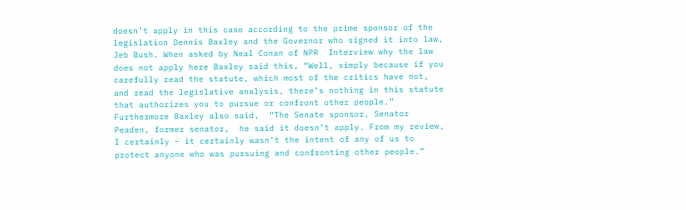doesn’t apply in this case according to the prime sponsor of the legislation Dennis Baxley and the Governor who signed it into law, Jeb Bush. When asked by Neal Conan of NPR  Interview why the law does not apply here Baxley said this, “Well, simply because if you carefully read the statute, which most of the critics have not, and read the legislative analysis, there’s nothing in this statute that authorizes you to pursue or confront other people.”  Furthermore Baxley also said,  “The Senate sponsor, Senator Peaden, former senator,  he said it doesn’t apply. From my review, I certainly – it certainly wasn’t the intent of any of us to protect anyone who was pursuing and confronting other people.”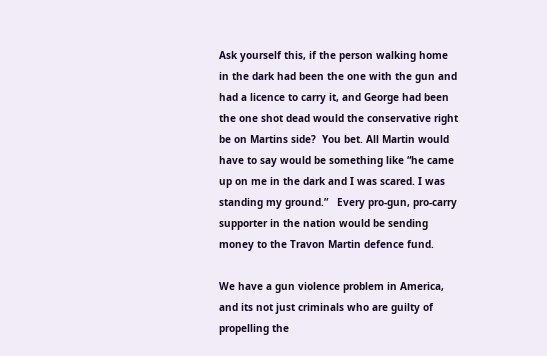Ask yourself this, if the person walking home in the dark had been the one with the gun and had a licence to carry it, and George had been the one shot dead would the conservative right be on Martins side?  You bet. All Martin would have to say would be something like “he came up on me in the dark and I was scared. I was standing my ground.”   Every pro-gun, pro-carry supporter in the nation would be sending money to the Travon Martin defence fund.

We have a gun violence problem in America, and its not just criminals who are guilty of propelling the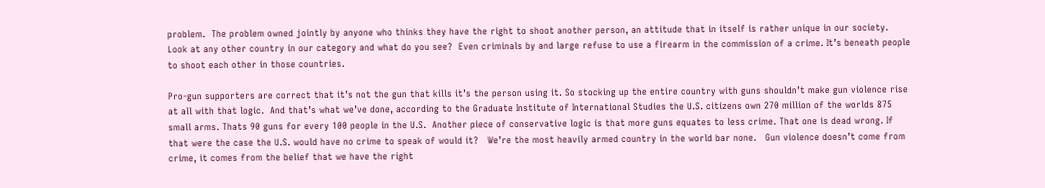problem.  The problem owned jointly by anyone who thinks they have the right to shoot another person, an attitude that in itself is rather unique in our society.  Look at any other country in our category and what do you see?  Even criminals by and large refuse to use a firearm in the commission of a crime. It’s beneath people to shoot each other in those countries.

Pro-gun supporters are correct that it’s not the gun that kills it’s the person using it. So stocking up the entire country with guns shouldn’t make gun violence rise at all with that logic.  And that’s what we’ve done, according to the Graduate Institute of International Studies the U.S. citizens own 270 million of the worlds 875 small arms. Thats 90 guns for every 100 people in the U.S.  Another piece of conservative logic is that more guns equates to less crime. That one is dead wrong. If that were the case the U.S. would have no crime to speak of would it?   We’re the most heavily armed country in the world bar none.   Gun violence doesn’t come from crime, it comes from the belief that we have the right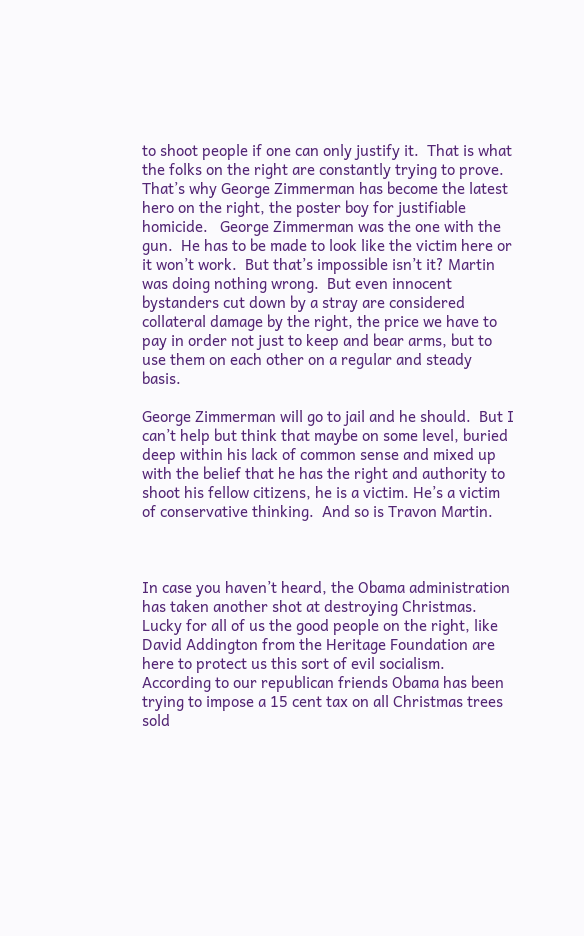to shoot people if one can only justify it.  That is what the folks on the right are constantly trying to prove.  That’s why George Zimmerman has become the latest hero on the right, the poster boy for justifiable homicide.   George Zimmerman was the one with the gun.  He has to be made to look like the victim here or it won’t work.  But that’s impossible isn’t it? Martin was doing nothing wrong.  But even innocent bystanders cut down by a stray are considered collateral damage by the right, the price we have to pay in order not just to keep and bear arms, but to use them on each other on a regular and steady basis.

George Zimmerman will go to jail and he should.  But I can’t help but think that maybe on some level, buried deep within his lack of common sense and mixed up with the belief that he has the right and authority to shoot his fellow citizens, he is a victim. He’s a victim of conservative thinking.  And so is Travon Martin.



In case you haven’t heard, the Obama administration has taken another shot at destroying Christmas. Lucky for all of us the good people on the right, like David Addington from the Heritage Foundation are here to protect us this sort of evil socialism.  According to our republican friends Obama has been trying to impose a 15 cent tax on all Christmas trees sold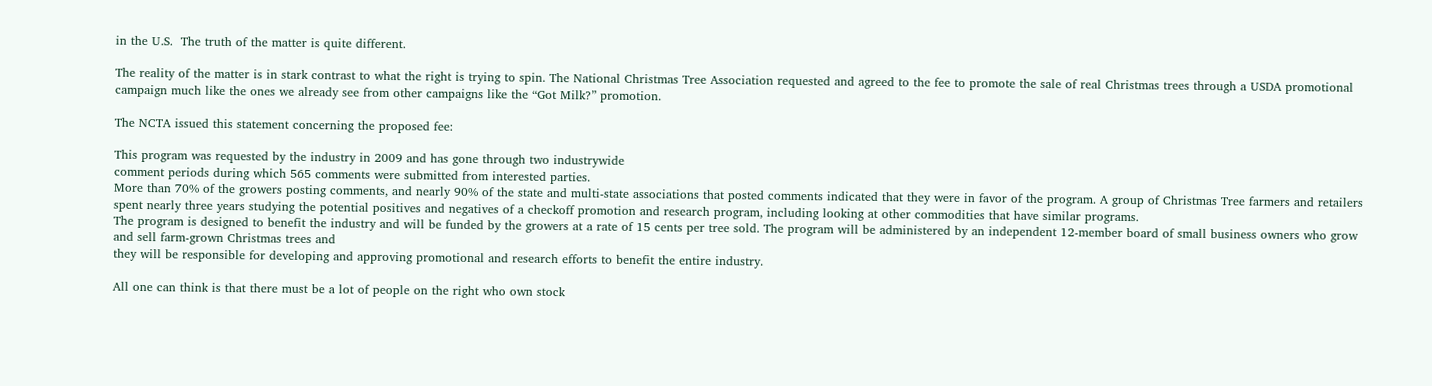in the U.S.  The truth of the matter is quite different.

The reality of the matter is in stark contrast to what the right is trying to spin. The National Christmas Tree Association requested and agreed to the fee to promote the sale of real Christmas trees through a USDA promotional campaign much like the ones we already see from other campaigns like the “Got Milk?” promotion.

The NCTA issued this statement concerning the proposed fee:

This program was requested by the industry in 2009 and has gone through two industrywide
comment periods during which 565 comments were submitted from interested parties.
More than 70% of the growers posting comments, and nearly 90% of the state and multi-state associations that posted comments indicated that they were in favor of the program. A group of Christmas Tree farmers and retailers spent nearly three years studying the potential positives and negatives of a checkoff promotion and research program, including looking at other commodities that have similar programs.
The program is designed to benefit the industry and will be funded by the growers at a rate of 15 cents per tree sold. The program will be administered by an independent 12-member board of small business owners who grow and sell farm-grown Christmas trees and
they will be responsible for developing and approving promotional and research efforts to benefit the entire industry.

All one can think is that there must be a lot of people on the right who own stock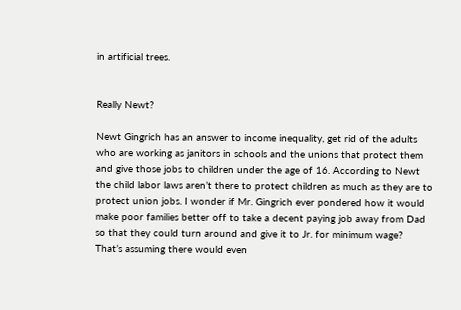in artificial trees.


Really Newt?

Newt Gingrich has an answer to income inequality, get rid of the adults who are working as janitors in schools and the unions that protect them and give those jobs to children under the age of 16. According to Newt the child labor laws aren’t there to protect children as much as they are to protect union jobs. I wonder if Mr. Gingrich ever pondered how it would make poor families better off to take a decent paying job away from Dad so that they could turn around and give it to Jr. for minimum wage?  That’s assuming there would even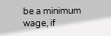be a minimum wage, if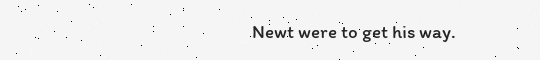Newt were to get his way.